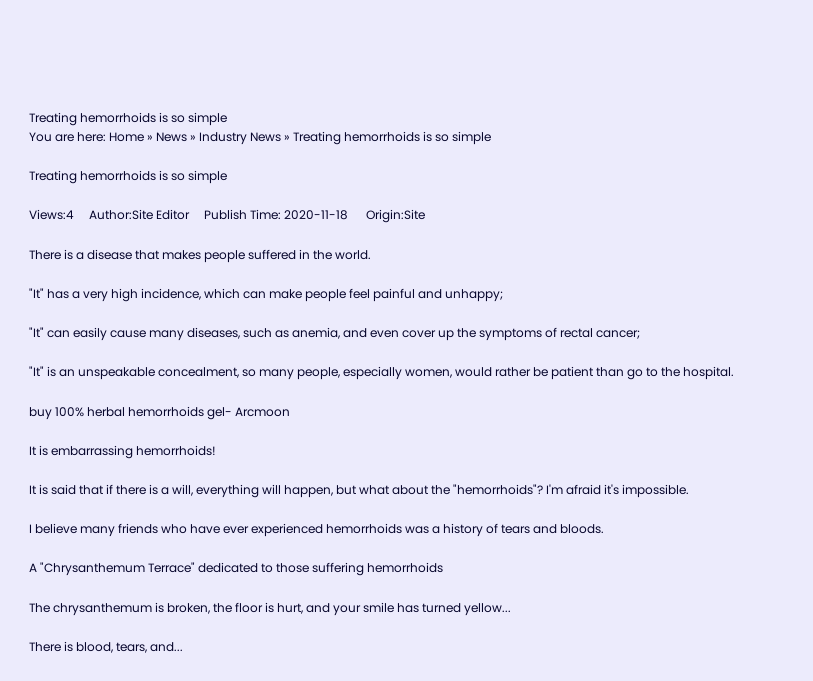Treating hemorrhoids is so simple
You are here: Home » News » Industry News » Treating hemorrhoids is so simple

Treating hemorrhoids is so simple

Views:4     Author:Site Editor     Publish Time: 2020-11-18      Origin:Site

There is a disease that makes people suffered in the world.

"It" has a very high incidence, which can make people feel painful and unhappy;

"It" can easily cause many diseases, such as anemia, and even cover up the symptoms of rectal cancer;

"It" is an unspeakable concealment, so many people, especially women, would rather be patient than go to the hospital.

buy 100% herbal hemorrhoids gel- Arcmoon

It is embarrassing hemorrhoids!

It is said that if there is a will, everything will happen, but what about the "hemorrhoids"? I'm afraid it's impossible.

I believe many friends who have ever experienced hemorrhoids was a history of tears and bloods.

A "Chrysanthemum Terrace" dedicated to those suffering hemorrhoids

The chrysanthemum is broken, the floor is hurt, and your smile has turned yellow...

There is blood, tears, and...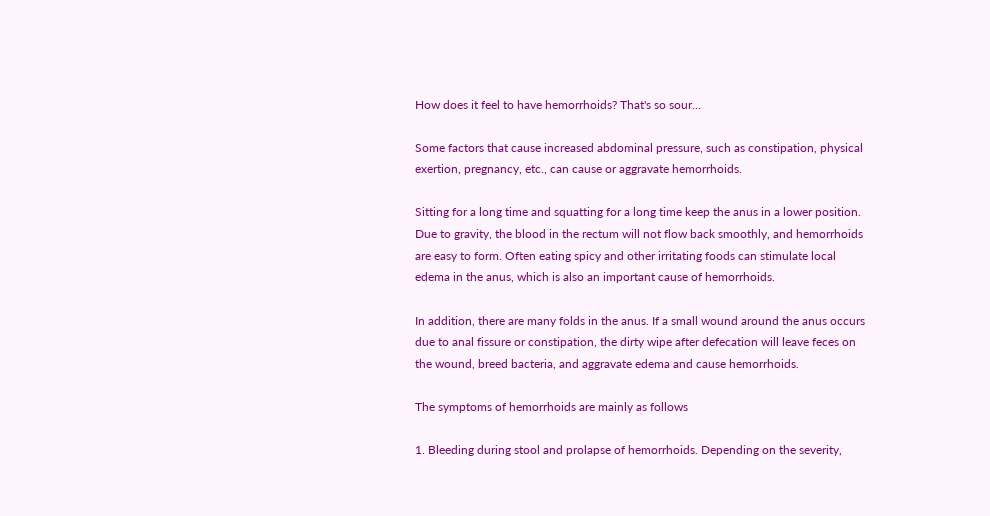How does it feel to have hemorrhoids? That's so sour...

Some factors that cause increased abdominal pressure, such as constipation, physical exertion, pregnancy, etc., can cause or aggravate hemorrhoids.

Sitting for a long time and squatting for a long time keep the anus in a lower position. Due to gravity, the blood in the rectum will not flow back smoothly, and hemorrhoids are easy to form. Often eating spicy and other irritating foods can stimulate local edema in the anus, which is also an important cause of hemorrhoids.

In addition, there are many folds in the anus. If a small wound around the anus occurs due to anal fissure or constipation, the dirty wipe after defecation will leave feces on the wound, breed bacteria, and aggravate edema and cause hemorrhoids.

The symptoms of hemorrhoids are mainly as follows

1. Bleeding during stool and prolapse of hemorrhoids. Depending on the severity,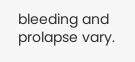bleeding and prolapse vary.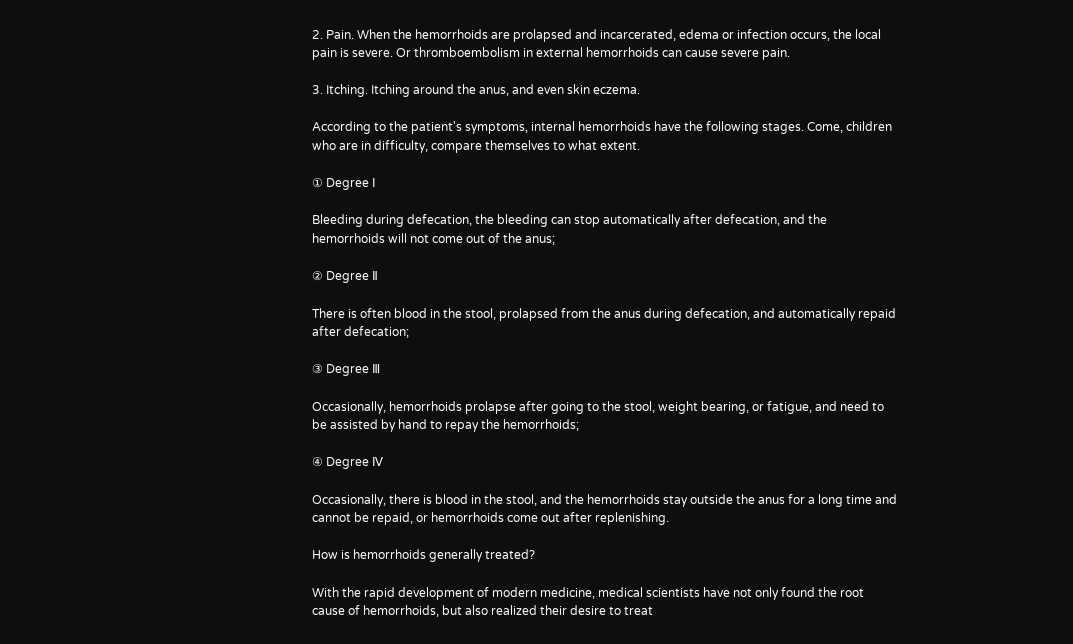2. Pain. When the hemorrhoids are prolapsed and incarcerated, edema or infection occurs, the local pain is severe. Or thromboembolism in external hemorrhoids can cause severe pain.

3. Itching. Itching around the anus, and even skin eczema.

According to the patient's symptoms, internal hemorrhoids have the following stages. Come, children who are in difficulty, compare themselves to what extent.

① Degree Ⅰ

Bleeding during defecation, the bleeding can stop automatically after defecation, and the hemorrhoids will not come out of the anus;

② Degree Ⅱ

There is often blood in the stool, prolapsed from the anus during defecation, and automatically repaid after defecation;

③ Degree Ⅲ

Occasionally, hemorrhoids prolapse after going to the stool, weight bearing, or fatigue, and need to be assisted by hand to repay the hemorrhoids;

④ Degree Ⅳ

Occasionally, there is blood in the stool, and the hemorrhoids stay outside the anus for a long time and cannot be repaid, or hemorrhoids come out after replenishing.

How is hemorrhoids generally treated?

With the rapid development of modern medicine, medical scientists have not only found the root cause of hemorrhoids, but also realized their desire to treat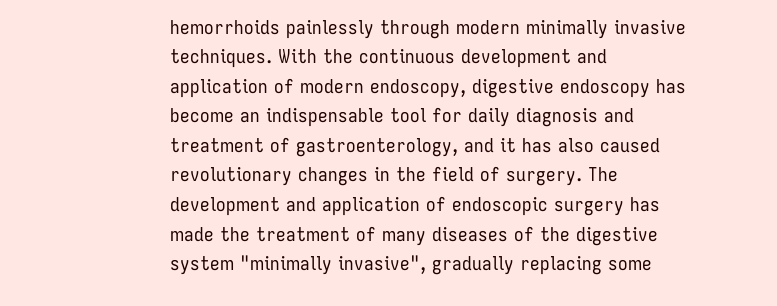hemorrhoids painlessly through modern minimally invasive techniques. With the continuous development and application of modern endoscopy, digestive endoscopy has become an indispensable tool for daily diagnosis and treatment of gastroenterology, and it has also caused revolutionary changes in the field of surgery. The development and application of endoscopic surgery has made the treatment of many diseases of the digestive system "minimally invasive", gradually replacing some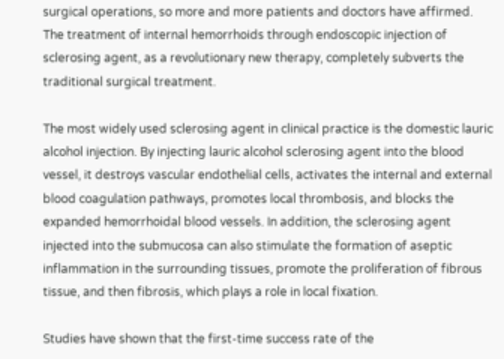surgical operations, so more and more patients and doctors have affirmed. The treatment of internal hemorrhoids through endoscopic injection of sclerosing agent, as a revolutionary new therapy, completely subverts the traditional surgical treatment.

The most widely used sclerosing agent in clinical practice is the domestic lauric alcohol injection. By injecting lauric alcohol sclerosing agent into the blood vessel, it destroys vascular endothelial cells, activates the internal and external blood coagulation pathways, promotes local thrombosis, and blocks the expanded hemorrhoidal blood vessels. In addition, the sclerosing agent injected into the submucosa can also stimulate the formation of aseptic inflammation in the surrounding tissues, promote the proliferation of fibrous tissue, and then fibrosis, which plays a role in local fixation.

Studies have shown that the first-time success rate of the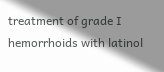treatment of grade I hemorrhoids with latinol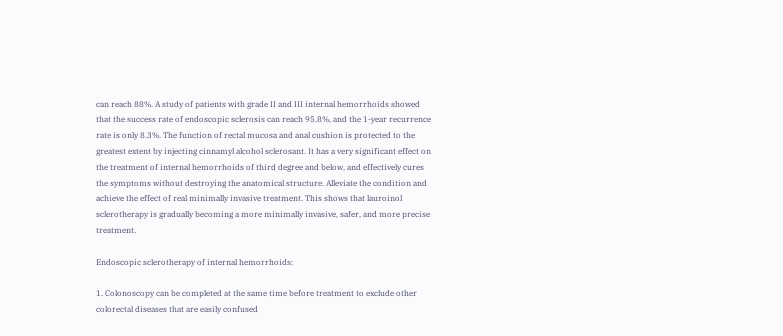can reach 88%. A study of patients with grade II and III internal hemorrhoids showed that the success rate of endoscopic sclerosis can reach 95.8%, and the 1-year recurrence rate is only 8.3%. The function of rectal mucosa and anal cushion is protected to the greatest extent by injecting cinnamyl alcohol sclerosant. It has a very significant effect on the treatment of internal hemorrhoids of third degree and below, and effectively cures the symptoms without destroying the anatomical structure. Alleviate the condition and achieve the effect of real minimally invasive treatment. This shows that lauroinol sclerotherapy is gradually becoming a more minimally invasive, safer, and more precise treatment.

Endoscopic sclerotherapy of internal hemorrhoids:

1. Colonoscopy can be completed at the same time before treatment to exclude other colorectal diseases that are easily confused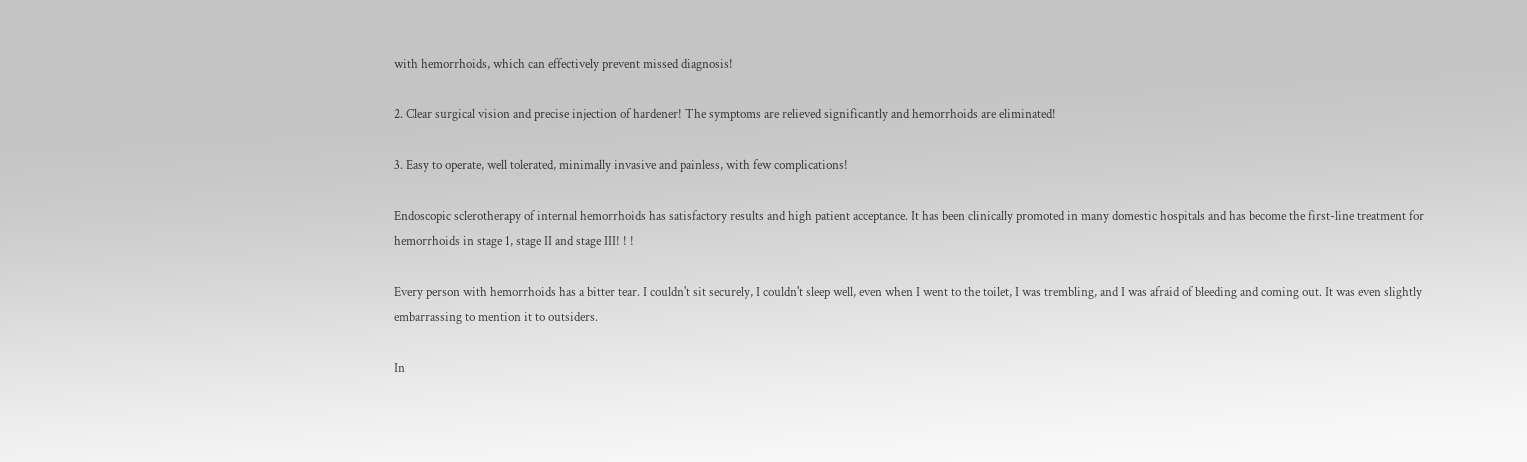with hemorrhoids, which can effectively prevent missed diagnosis!

2. Clear surgical vision and precise injection of hardener! The symptoms are relieved significantly and hemorrhoids are eliminated!

3. Easy to operate, well tolerated, minimally invasive and painless, with few complications!

Endoscopic sclerotherapy of internal hemorrhoids has satisfactory results and high patient acceptance. It has been clinically promoted in many domestic hospitals and has become the first-line treatment for hemorrhoids in stage 1, stage II and stage III! ! !

Every person with hemorrhoids has a bitter tear. I couldn't sit securely, I couldn't sleep well, even when I went to the toilet, I was trembling, and I was afraid of bleeding and coming out. It was even slightly embarrassing to mention it to outsiders.

In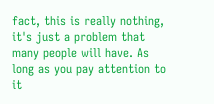fact, this is really nothing, it's just a problem that many people will have. As long as you pay attention to it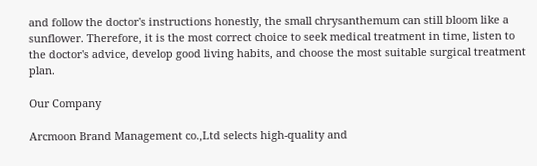and follow the doctor's instructions honestly, the small chrysanthemum can still bloom like a sunflower. Therefore, it is the most correct choice to seek medical treatment in time, listen to the doctor's advice, develop good living habits, and choose the most suitable surgical treatment plan.

Our Company

Arcmoon Brand Management co.,Ltd selects high-quality and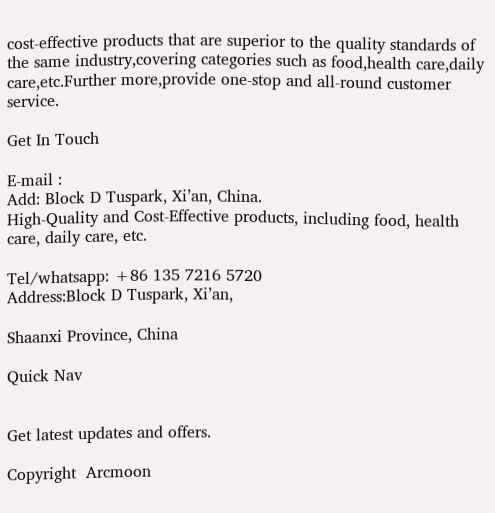cost-effective products that are superior to the quality standards of the same industry,covering categories such as food,health care,daily care,etc.Further more,provide one-stop and all-round customer service.

Get In Touch

E-mail :
Add: Block D Tuspark, Xi’an, China.
High-Quality and Cost-Effective products, including food, health care, daily care, etc.

Tel/whatsapp: +86 135 7216 5720
Address:Block D Tuspark, Xi’an,

Shaanxi Province, China

Quick Nav


Get latest updates and offers.

Copyright  Arcmoon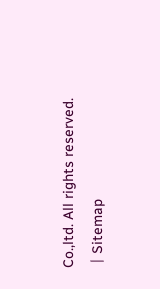Co.,ltd. All rights reserved. 丨Sitemap